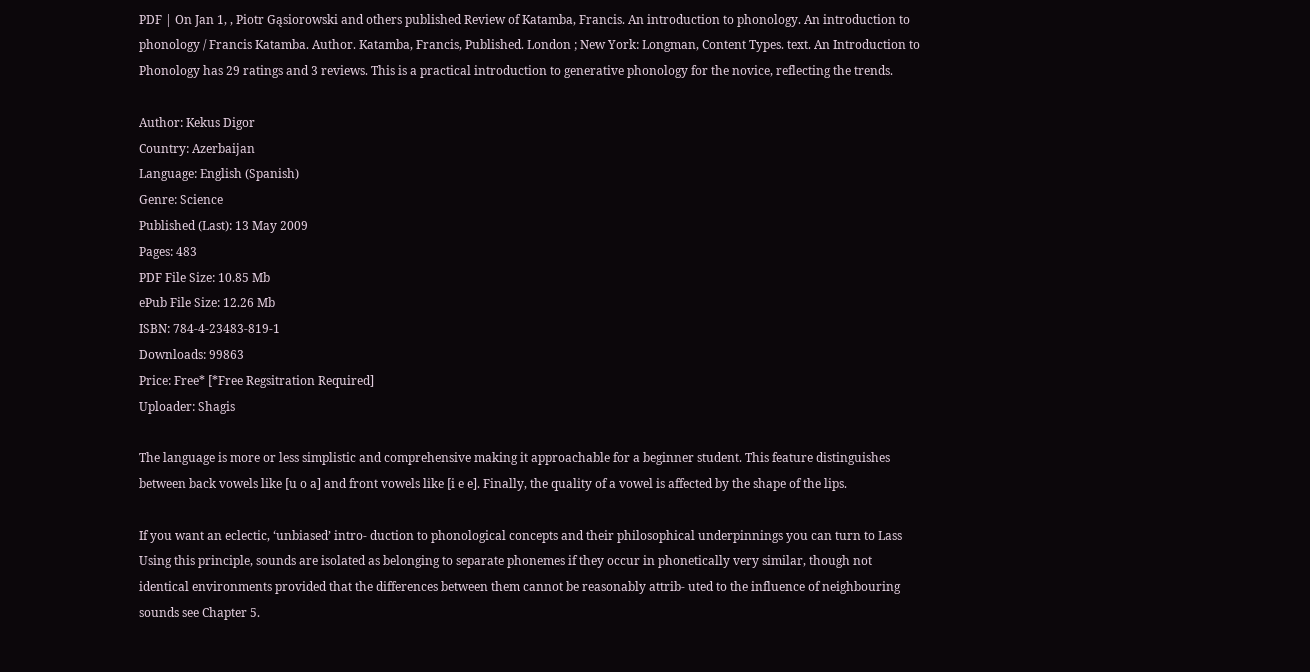PDF | On Jan 1, , Piotr Gąsiorowski and others published Review of Katamba, Francis. An introduction to phonology. An introduction to phonology / Francis Katamba. Author. Katamba, Francis, Published. London ; New York: Longman, Content Types. text. An Introduction to Phonology has 29 ratings and 3 reviews. This is a practical introduction to generative phonology for the novice, reflecting the trends.

Author: Kekus Digor
Country: Azerbaijan
Language: English (Spanish)
Genre: Science
Published (Last): 13 May 2009
Pages: 483
PDF File Size: 10.85 Mb
ePub File Size: 12.26 Mb
ISBN: 784-4-23483-819-1
Downloads: 99863
Price: Free* [*Free Regsitration Required]
Uploader: Shagis

The language is more or less simplistic and comprehensive making it approachable for a beginner student. This feature distinguishes between back vowels like [u o a] and front vowels like [i e e]. Finally, the quality of a vowel is affected by the shape of the lips.

If you want an eclectic, ‘unbiased’ intro- duction to phonological concepts and their philosophical underpinnings you can turn to Lass Using this principle, sounds are isolated as belonging to separate phonemes if they occur in phonetically very similar, though not identical environments provided that the differences between them cannot be reasonably attrib- uted to the influence of neighbouring sounds see Chapter 5.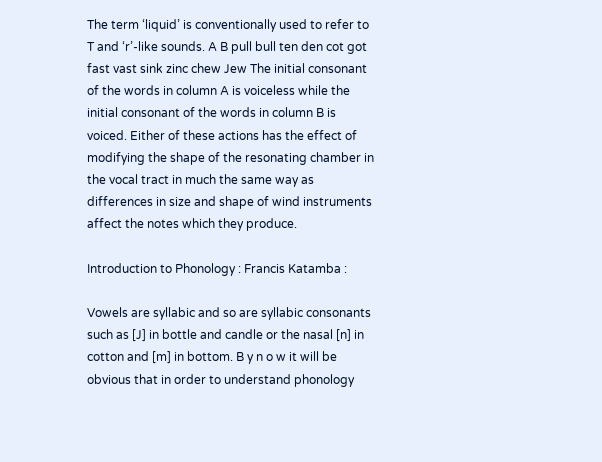The term ‘liquid’ is conventionally used to refer to T and ‘r’-like sounds. A B pull bull ten den cot got fast vast sink zinc chew Jew The initial consonant of the words in column A is voiceless while the initial consonant of the words in column B is voiced. Either of these actions has the effect of modifying the shape of the resonating chamber in the vocal tract in much the same way as differences in size and shape of wind instruments affect the notes which they produce.

Introduction to Phonology : Francis Katamba :

Vowels are syllabic and so are syllabic consonants such as [J] in bottle and candle or the nasal [n] in cotton and [m] in bottom. B y n o w it will be obvious that in order to understand phonology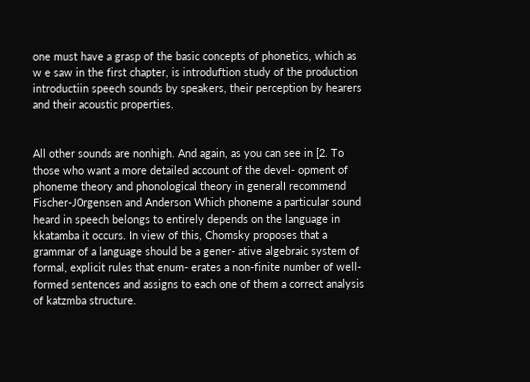one must have a grasp of the basic concepts of phonetics, which as w e saw in the first chapter, is introduftion study of the production introductiin speech sounds by speakers, their perception by hearers and their acoustic properties.


All other sounds are nonhigh. And again, as you can see in [2. To those who want a more detailed account of the devel- opment of phoneme theory and phonological theory in generalI recommend Fischer-J0rgensen and Anderson Which phoneme a particular sound heard in speech belongs to entirely depends on the language in kkatamba it occurs. In view of this, Chomsky proposes that a grammar of a language should be a gener- ative algebraic system of formal, explicit rules that enum- erates a non-finite number of well-formed sentences and assigns to each one of them a correct analysis of katzmba structure.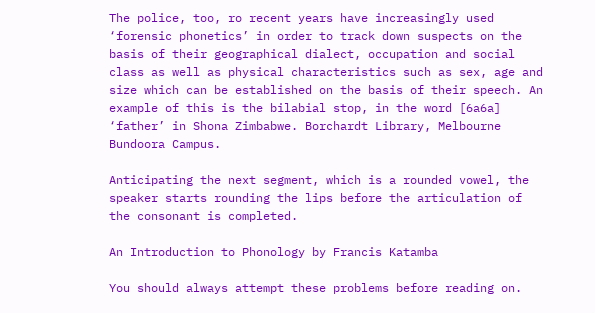The police, too, ro recent years have increasingly used ‘forensic phonetics’ in order to track down suspects on the basis of their geographical dialect, occupation and social class as well as physical characteristics such as sex, age and size which can be established on the basis of their speech. An example of this is the bilabial stop, in the word [6a6a] ‘father’ in Shona Zimbabwe. Borchardt Library, Melbourne Bundoora Campus.

Anticipating the next segment, which is a rounded vowel, the speaker starts rounding the lips before the articulation of the consonant is completed.

An Introduction to Phonology by Francis Katamba

You should always attempt these problems before reading on.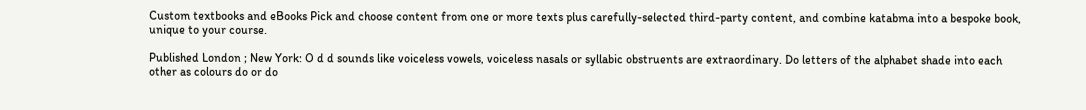Custom textbooks and eBooks Pick and choose content from one or more texts plus carefully-selected third-party content, and combine katabma into a bespoke book, unique to your course.

Published London ; New York: O d d sounds like voiceless vowels, voiceless nasals or syllabic obstruents are extraordinary. Do letters of the alphabet shade into each other as colours do or do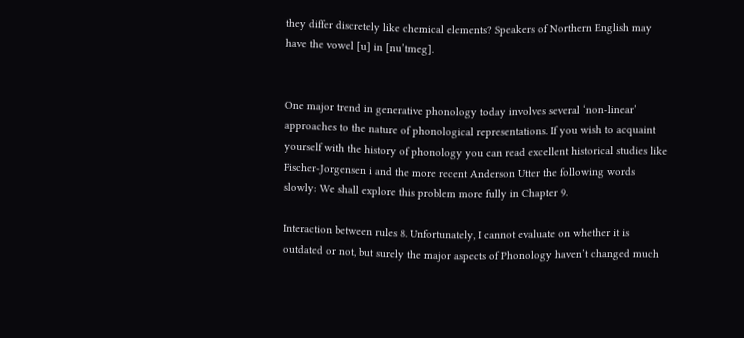they differ discretely like chemical elements? Speakers of Northern English may have the vowel [u] in [nu’tmeg].


One major trend in generative phonology today involves several ‘non-linear’ approaches to the nature of phonological representations. If you wish to acquaint yourself with the history of phonology you can read excellent historical studies like Fischer-Jorgensen i and the more recent Anderson Utter the following words slowly: We shall explore this problem more fully in Chapter 9.

Interaction between rules 8. Unfortunately, I cannot evaluate on whether it is outdated or not, but surely the major aspects of Phonology haven’t changed much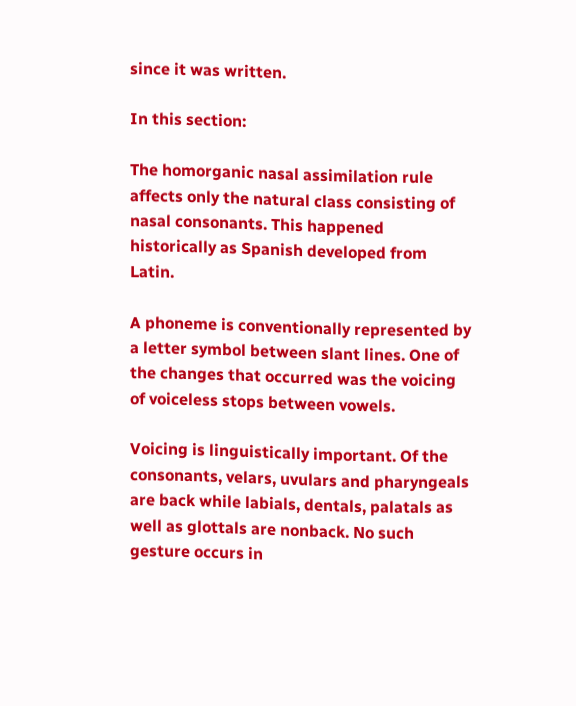since it was written.

In this section:

The homorganic nasal assimilation rule affects only the natural class consisting of nasal consonants. This happened historically as Spanish developed from Latin.

A phoneme is conventionally represented by a letter symbol between slant lines. One of the changes that occurred was the voicing of voiceless stops between vowels.

Voicing is linguistically important. Of the consonants, velars, uvulars and pharyngeals are back while labials, dentals, palatals as well as glottals are nonback. No such gesture occurs in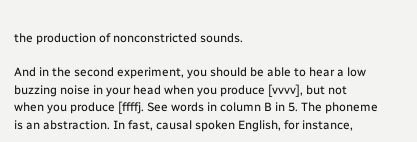the production of nonconstricted sounds.

And in the second experiment, you should be able to hear a low buzzing noise in your head when you produce [vvvv], but not when you produce [ffffj. See words in column B in 5. The phoneme is an abstraction. In fast, causal spoken English, for instance,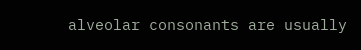alveolar consonants are usually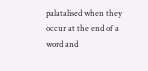palatalised when they occur at the end of a word and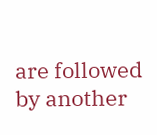are followed by another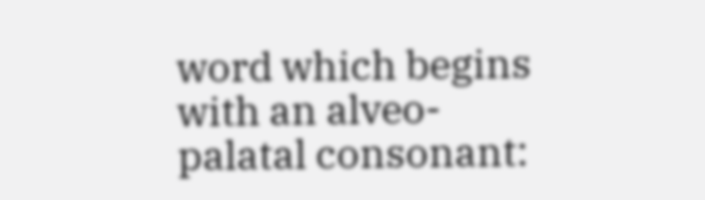word which begins with an alveo- palatal consonant: